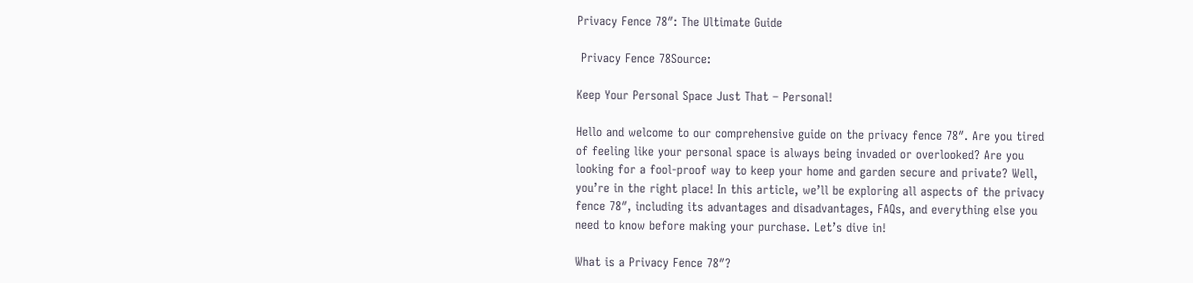Privacy Fence 78″: The Ultimate Guide

 Privacy Fence 78Source:

Keep Your Personal Space Just That – Personal!

Hello and welcome to our comprehensive guide on the privacy fence 78″. Are you tired of feeling like your personal space is always being invaded or overlooked? Are you looking for a fool-proof way to keep your home and garden secure and private? Well, you’re in the right place! In this article, we’ll be exploring all aspects of the privacy fence 78″, including its advantages and disadvantages, FAQs, and everything else you need to know before making your purchase. Let’s dive in!

What is a Privacy Fence 78″?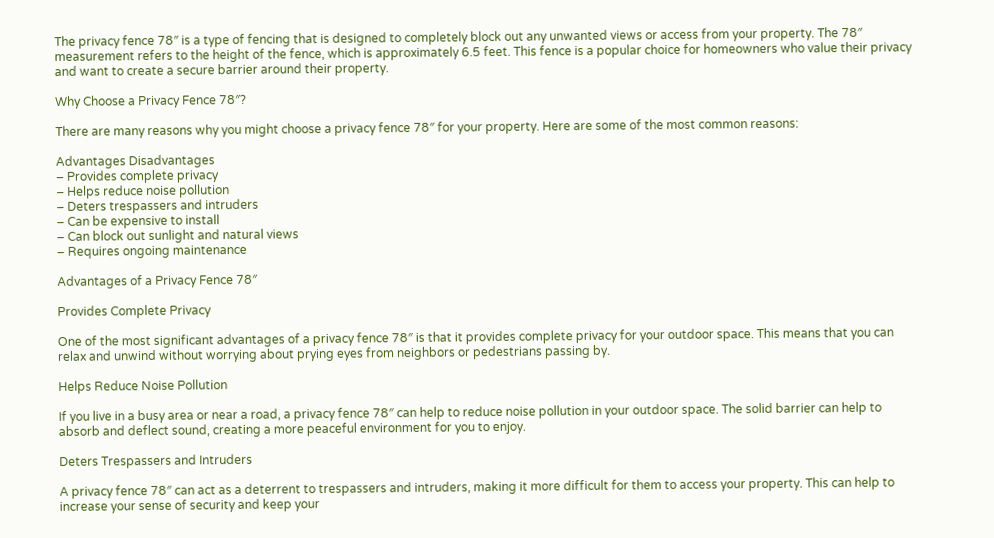The privacy fence 78″ is a type of fencing that is designed to completely block out any unwanted views or access from your property. The 78″ measurement refers to the height of the fence, which is approximately 6.5 feet. This fence is a popular choice for homeowners who value their privacy and want to create a secure barrier around their property.

Why Choose a Privacy Fence 78″?

There are many reasons why you might choose a privacy fence 78″ for your property. Here are some of the most common reasons:

Advantages Disadvantages
– Provides complete privacy
– Helps reduce noise pollution
– Deters trespassers and intruders
– Can be expensive to install
– Can block out sunlight and natural views
– Requires ongoing maintenance

Advantages of a Privacy Fence 78″

Provides Complete Privacy

One of the most significant advantages of a privacy fence 78″ is that it provides complete privacy for your outdoor space. This means that you can relax and unwind without worrying about prying eyes from neighbors or pedestrians passing by.

Helps Reduce Noise Pollution

If you live in a busy area or near a road, a privacy fence 78″ can help to reduce noise pollution in your outdoor space. The solid barrier can help to absorb and deflect sound, creating a more peaceful environment for you to enjoy.

Deters Trespassers and Intruders

A privacy fence 78″ can act as a deterrent to trespassers and intruders, making it more difficult for them to access your property. This can help to increase your sense of security and keep your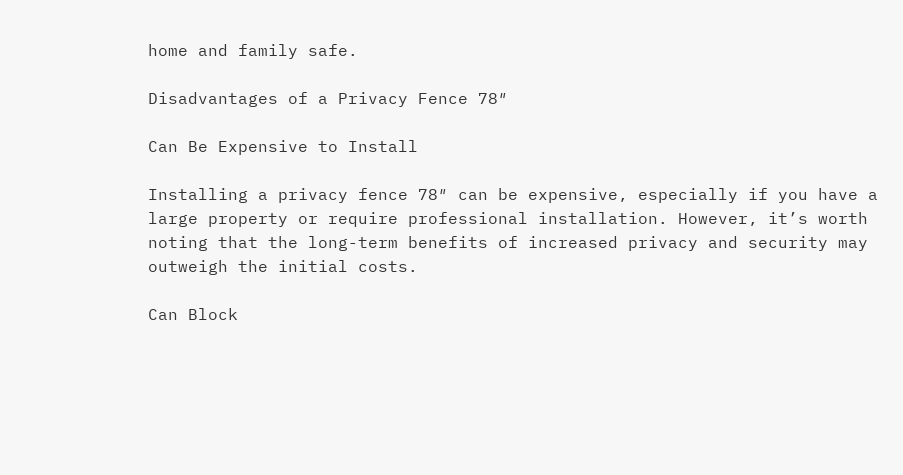home and family safe.

Disadvantages of a Privacy Fence 78″

Can Be Expensive to Install

Installing a privacy fence 78″ can be expensive, especially if you have a large property or require professional installation. However, it’s worth noting that the long-term benefits of increased privacy and security may outweigh the initial costs.

Can Block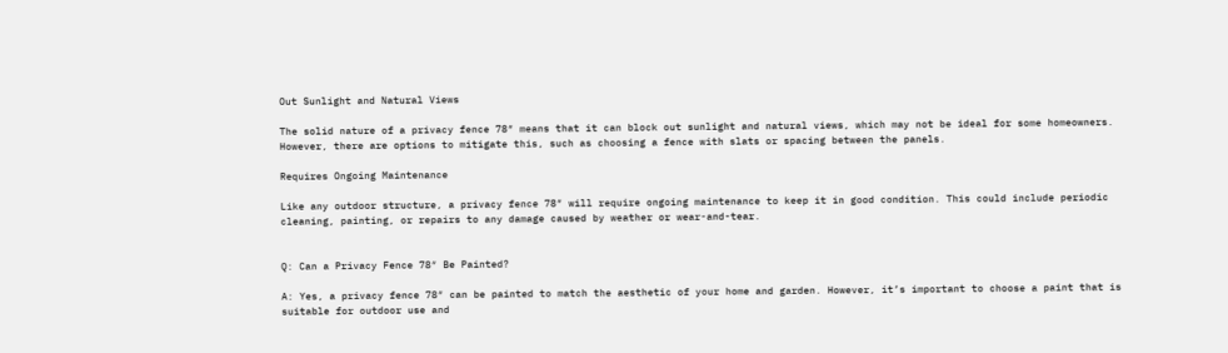Out Sunlight and Natural Views

The solid nature of a privacy fence 78″ means that it can block out sunlight and natural views, which may not be ideal for some homeowners. However, there are options to mitigate this, such as choosing a fence with slats or spacing between the panels.

Requires Ongoing Maintenance

Like any outdoor structure, a privacy fence 78″ will require ongoing maintenance to keep it in good condition. This could include periodic cleaning, painting, or repairs to any damage caused by weather or wear-and-tear.


Q: Can a Privacy Fence 78″ Be Painted?

A: Yes, a privacy fence 78″ can be painted to match the aesthetic of your home and garden. However, it’s important to choose a paint that is suitable for outdoor use and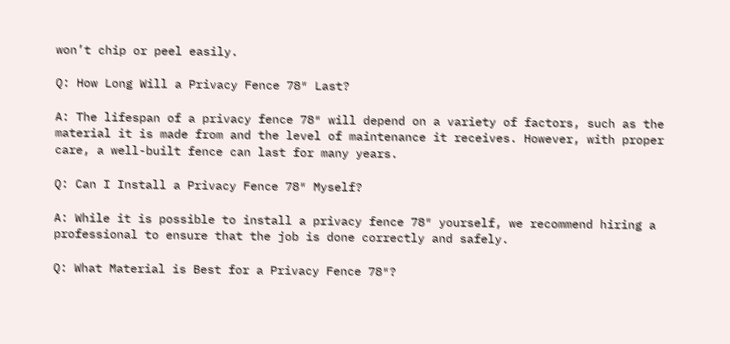won’t chip or peel easily.

Q: How Long Will a Privacy Fence 78″ Last?

A: The lifespan of a privacy fence 78″ will depend on a variety of factors, such as the material it is made from and the level of maintenance it receives. However, with proper care, a well-built fence can last for many years.

Q: Can I Install a Privacy Fence 78″ Myself?

A: While it is possible to install a privacy fence 78″ yourself, we recommend hiring a professional to ensure that the job is done correctly and safely.

Q: What Material is Best for a Privacy Fence 78″?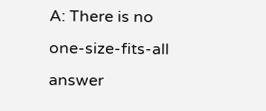A: There is no one-size-fits-all answer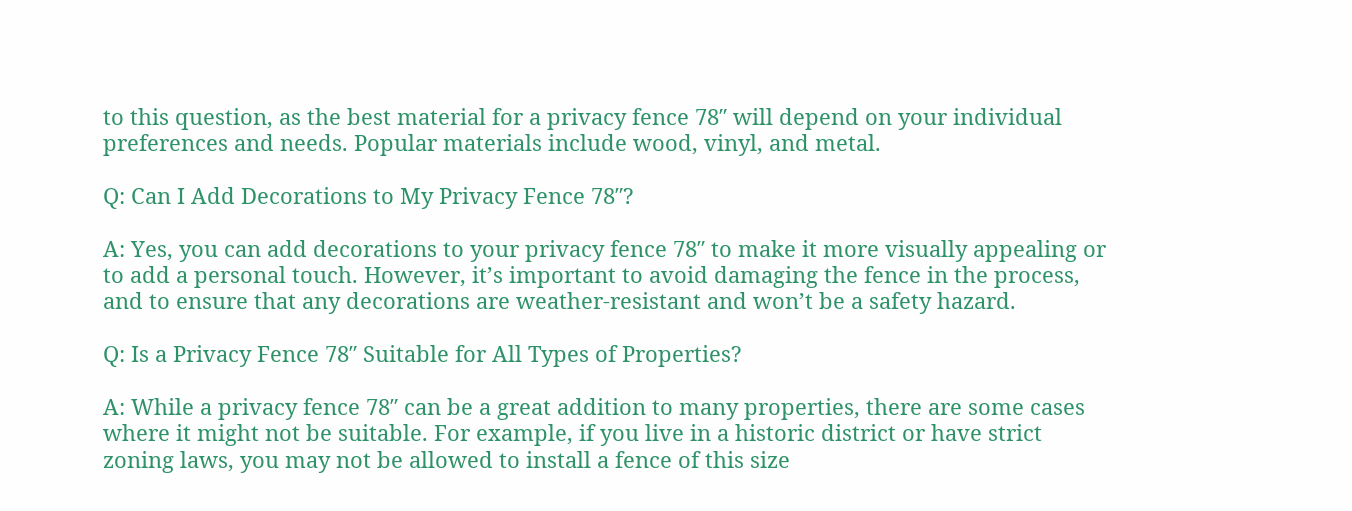to this question, as the best material for a privacy fence 78″ will depend on your individual preferences and needs. Popular materials include wood, vinyl, and metal.

Q: Can I Add Decorations to My Privacy Fence 78″?

A: Yes, you can add decorations to your privacy fence 78″ to make it more visually appealing or to add a personal touch. However, it’s important to avoid damaging the fence in the process, and to ensure that any decorations are weather-resistant and won’t be a safety hazard.

Q: Is a Privacy Fence 78″ Suitable for All Types of Properties?

A: While a privacy fence 78″ can be a great addition to many properties, there are some cases where it might not be suitable. For example, if you live in a historic district or have strict zoning laws, you may not be allowed to install a fence of this size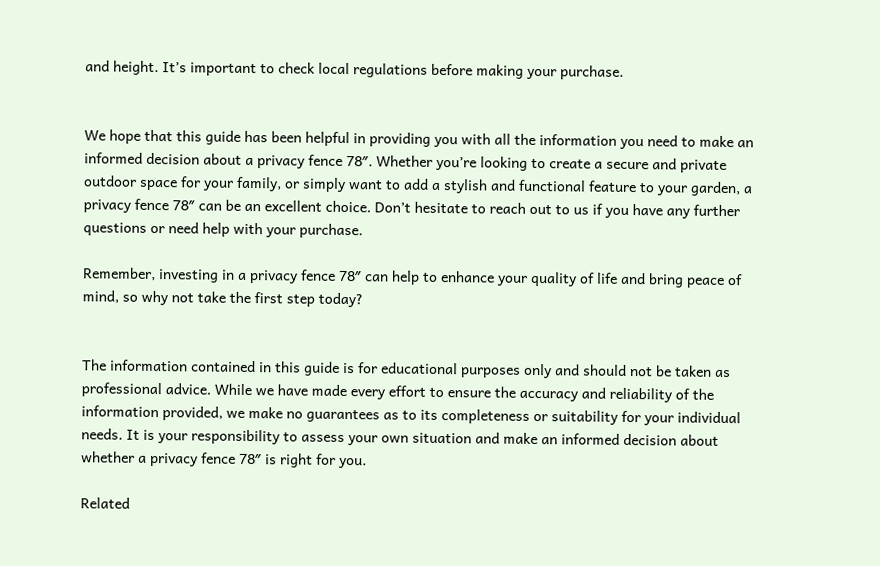and height. It’s important to check local regulations before making your purchase.


We hope that this guide has been helpful in providing you with all the information you need to make an informed decision about a privacy fence 78″. Whether you’re looking to create a secure and private outdoor space for your family, or simply want to add a stylish and functional feature to your garden, a privacy fence 78″ can be an excellent choice. Don’t hesitate to reach out to us if you have any further questions or need help with your purchase.

Remember, investing in a privacy fence 78″ can help to enhance your quality of life and bring peace of mind, so why not take the first step today?


The information contained in this guide is for educational purposes only and should not be taken as professional advice. While we have made every effort to ensure the accuracy and reliability of the information provided, we make no guarantees as to its completeness or suitability for your individual needs. It is your responsibility to assess your own situation and make an informed decision about whether a privacy fence 78″ is right for you.

Related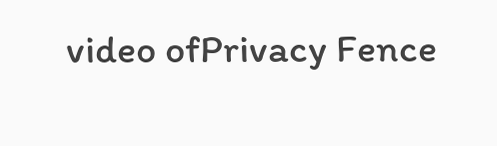video ofPrivacy Fence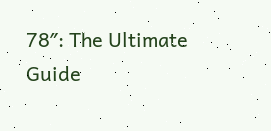78″: The Ultimate Guide